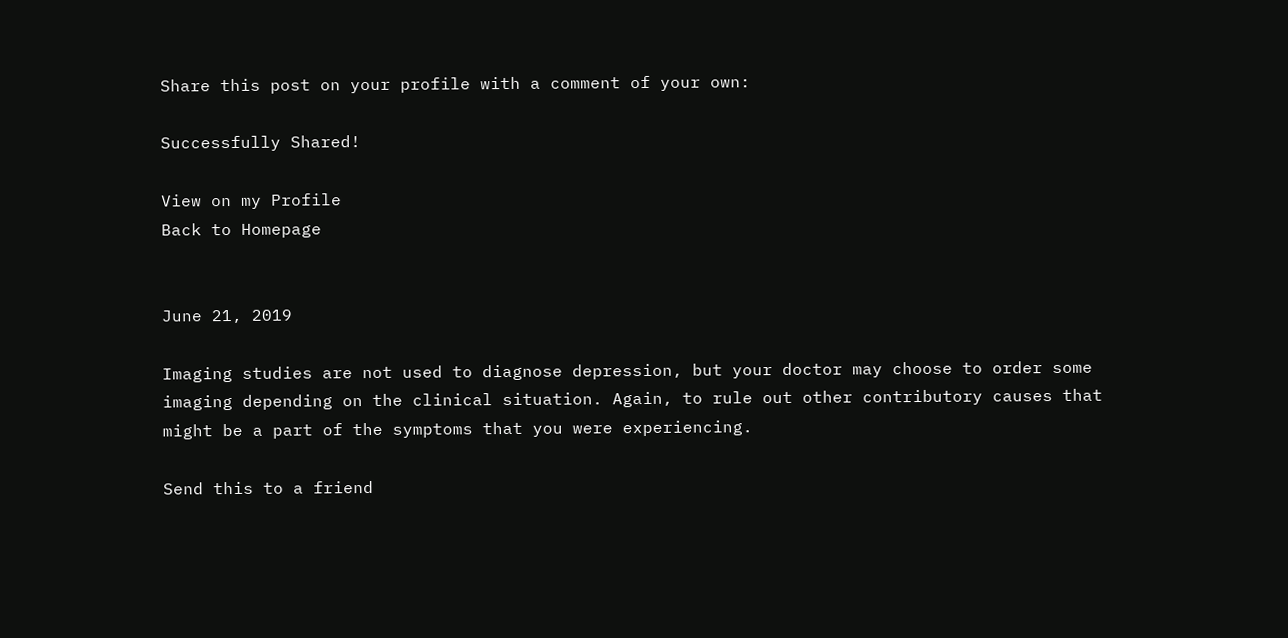Share this post on your profile with a comment of your own:

Successfully Shared!

View on my Profile
Back to Homepage


June 21, 2019

Imaging studies are not used to diagnose depression, but your doctor may choose to order some imaging depending on the clinical situation. Again, to rule out other contributory causes that might be a part of the symptoms that you were experiencing.

Send this to a friend